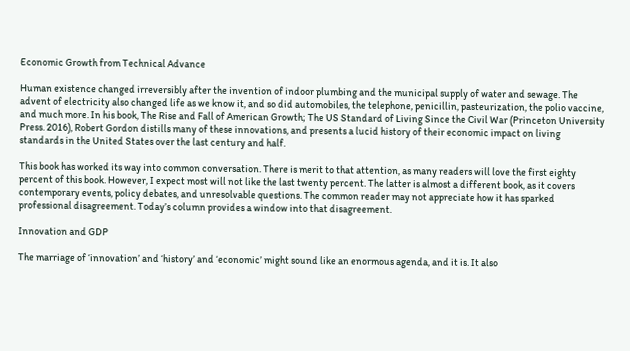Economic Growth from Technical Advance

Human existence changed irreversibly after the invention of indoor plumbing and the municipal supply of water and sewage. The advent of electricity also changed life as we know it, and so did automobiles, the telephone, penicillin, pasteurization, the polio vaccine, and much more. In his book, The Rise and Fall of American Growth; The US Standard of Living Since the Civil War (Princeton University Press. 2016), Robert Gordon distills many of these innovations, and presents a lucid history of their economic impact on living standards in the United States over the last century and half.

This book has worked its way into common conversation. There is merit to that attention, as many readers will love the first eighty percent of this book. However, I expect most will not like the last twenty percent. The latter is almost a different book, as it covers contemporary events, policy debates, and unresolvable questions. The common reader may not appreciate how it has sparked professional disagreement. Today’s column provides a window into that disagreement.

Innovation and GDP

The marriage of ‘innovation’ and ‘history’ and ‘economic’ might sound like an enormous agenda, and it is. It also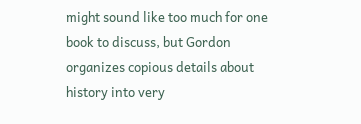might sound like too much for one book to discuss, but Gordon organizes copious details about history into very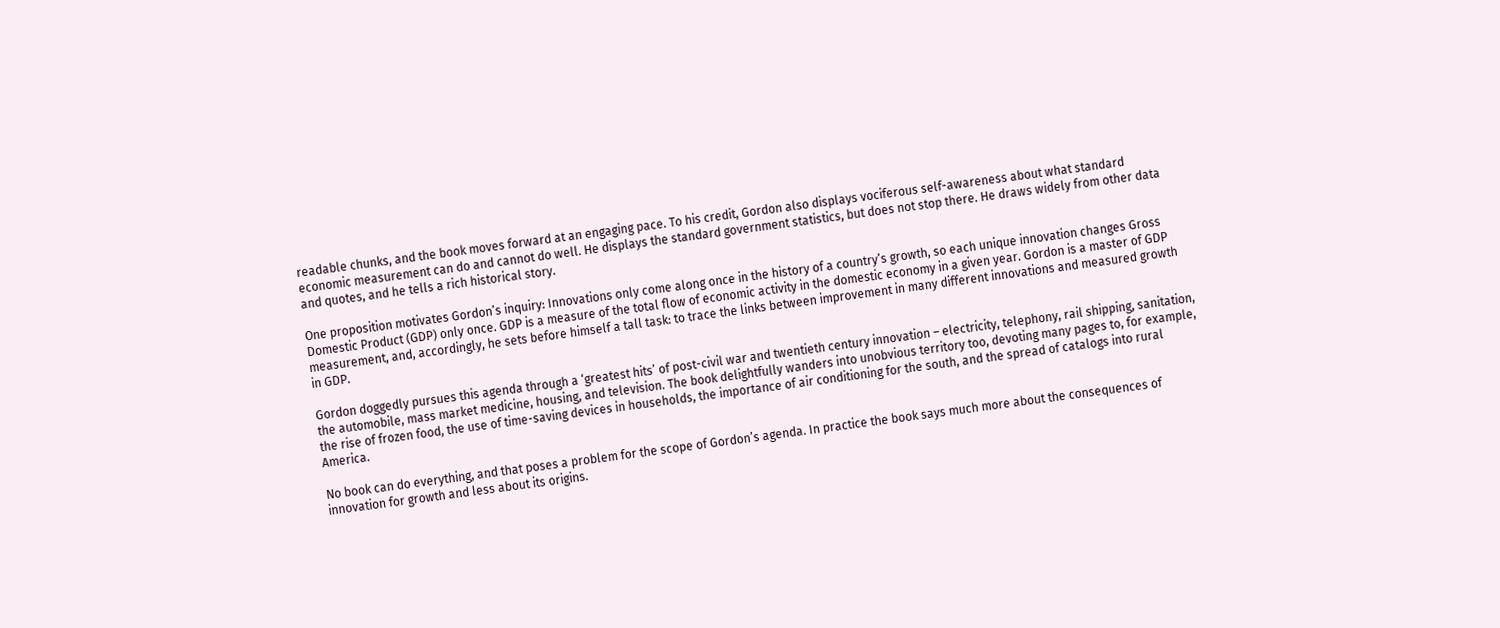readable chunks, and the book moves forward at an engaging pace. To his credit, Gordon also displays vociferous self-awareness about what standard economic measurement can do and cannot do well. He displays the standard government statistics, but does not stop there. He draws widely from other data and quotes, and he tells a rich historical story.

One proposition motivates Gordon’s inquiry: Innovations only come along once in the history of a country’s growth, so each unique innovation changes Gross Domestic Product (GDP) only once. GDP is a measure of the total flow of economic activity in the domestic economy in a given year. Gordon is a master of GDP measurement, and, accordingly, he sets before himself a tall task: to trace the links between improvement in many different innovations and measured growth in GDP.

Gordon doggedly pursues this agenda through a ‘greatest hits’ of post-civil war and twentieth century innovation – electricity, telephony, rail shipping, sanitation, the automobile, mass market medicine, housing, and television. The book delightfully wanders into unobvious territory too, devoting many pages to, for example, the rise of frozen food, the use of time-saving devices in households, the importance of air conditioning for the south, and the spread of catalogs into rural America.

No book can do everything, and that poses a problem for the scope of Gordon’s agenda. In practice the book says much more about the consequences of innovation for growth and less about its origins.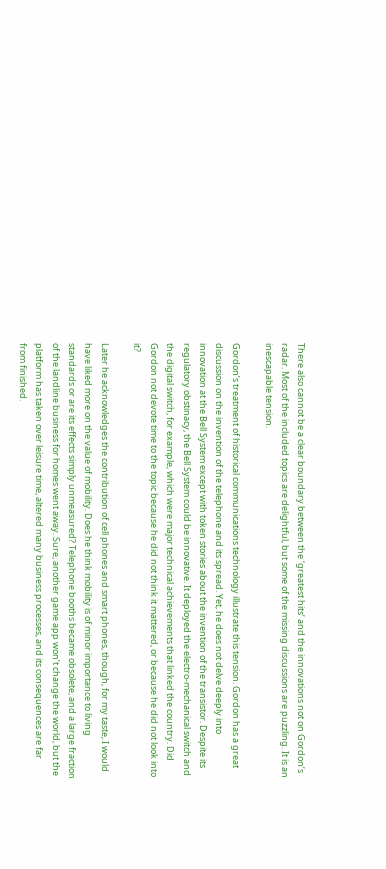There also cannot be a clear boundary between the ‘greatest hits’ and the innovations not on Gordon’s radar. Most of the included topics are delightful, but some of the missing discussions are puzzling. It is an inescapable tension.

Gordon’s treatment of historical communications technology illustrate this tension. Gordon has a great discussion on the invention of the telephone and its spread. Yet, he does not delve deeply into innovation at the Bell System except with token stories about the invention of the transistor. Despite its regulatory obstinacy, the Bell System could be innovative. It deployed the electro-mechanical switch and the digital switch, for example, which were major technical achievements that linked the country. Did Gordon not devote time to the topic because he did not think it mattered, or because he did not look into it?

Later he acknowledges the contribution of cell phones and smart phones, though, for my taste, I would have liked more on the value of mobility. Does he think mobility is of minor importance to living standards or are its effects simply unmeasured? Telephone booths became obsolete, and a large fraction of the landline business for homes went away. Sure, another game app won’t change the world, but the platform has taken over leisure time, altered many business processes, and its consequences are far from finished.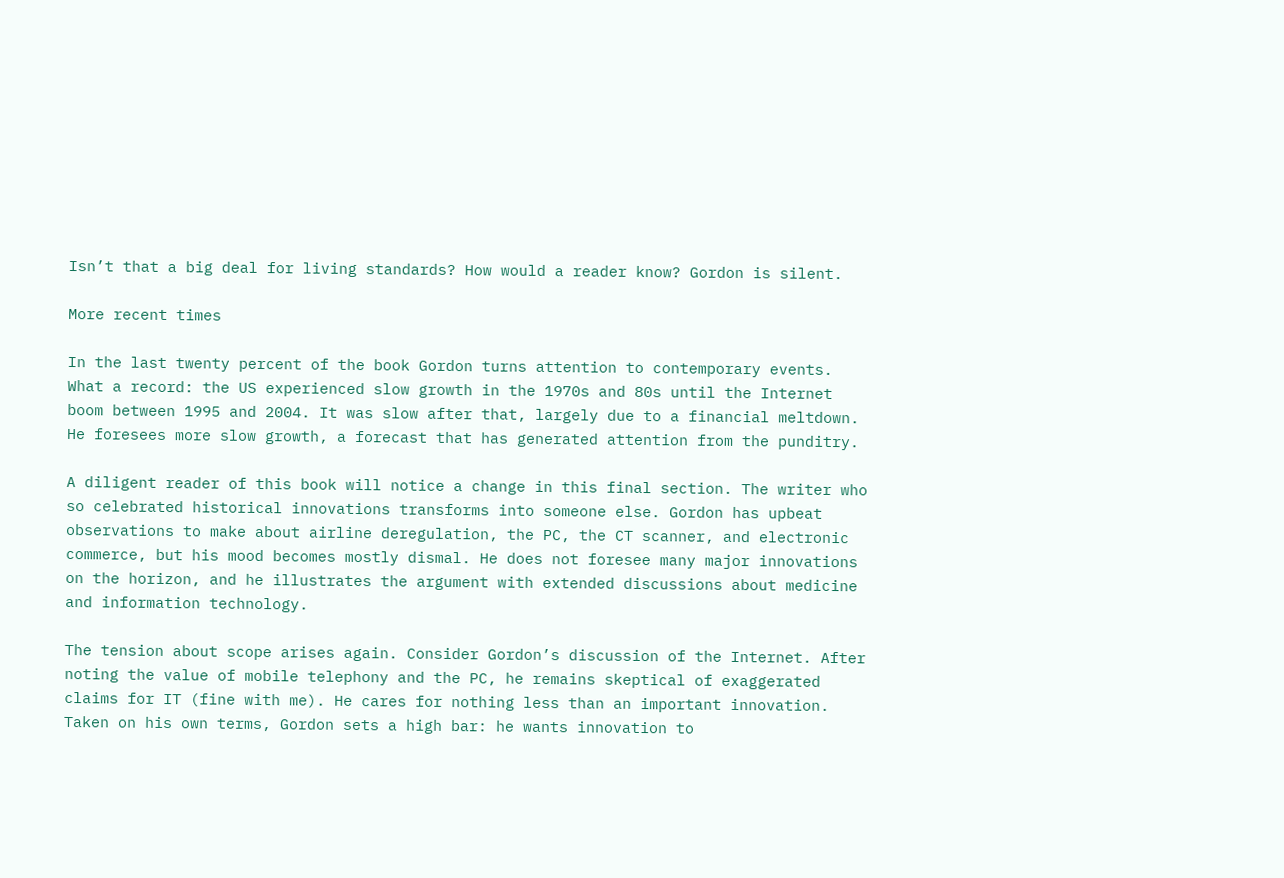Isn’t that a big deal for living standards? How would a reader know? Gordon is silent.

More recent times

In the last twenty percent of the book Gordon turns attention to contemporary events. What a record: the US experienced slow growth in the 1970s and 80s until the Internet boom between 1995 and 2004. It was slow after that, largely due to a financial meltdown. He foresees more slow growth, a forecast that has generated attention from the punditry.

A diligent reader of this book will notice a change in this final section. The writer who so celebrated historical innovations transforms into someone else. Gordon has upbeat observations to make about airline deregulation, the PC, the CT scanner, and electronic commerce, but his mood becomes mostly dismal. He does not foresee many major innovations on the horizon, and he illustrates the argument with extended discussions about medicine and information technology.

The tension about scope arises again. Consider Gordon’s discussion of the Internet. After noting the value of mobile telephony and the PC, he remains skeptical of exaggerated claims for IT (fine with me). He cares for nothing less than an important innovation. Taken on his own terms, Gordon sets a high bar: he wants innovation to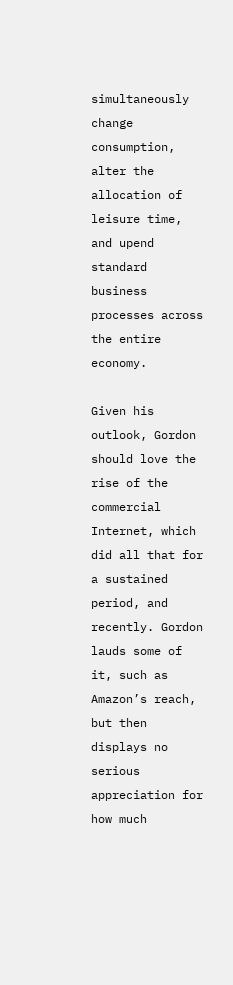simultaneously change consumption, alter the allocation of leisure time, and upend standard business processes across the entire economy.

Given his outlook, Gordon should love the rise of the commercial Internet, which did all that for a sustained period, and recently. Gordon lauds some of it, such as Amazon’s reach, but then displays no serious appreciation for how much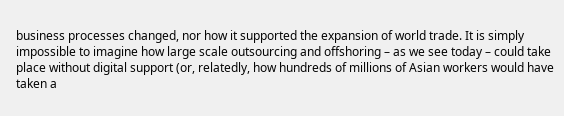business processes changed, nor how it supported the expansion of world trade. It is simply impossible to imagine how large scale outsourcing and offshoring – as we see today – could take place without digital support (or, relatedly, how hundreds of millions of Asian workers would have taken a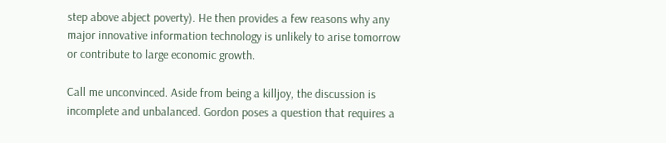step above abject poverty). He then provides a few reasons why any major innovative information technology is unlikely to arise tomorrow or contribute to large economic growth.

Call me unconvinced. Aside from being a killjoy, the discussion is incomplete and unbalanced. Gordon poses a question that requires a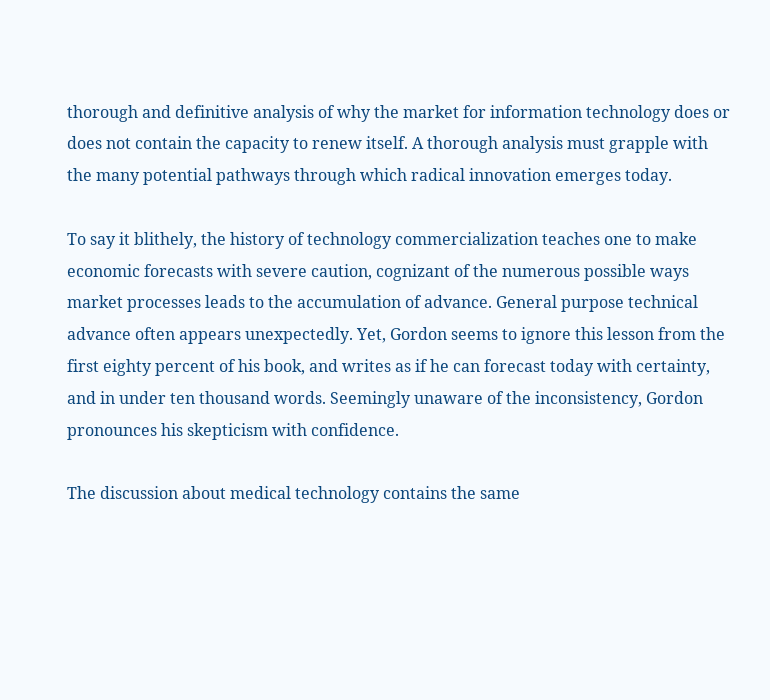thorough and definitive analysis of why the market for information technology does or does not contain the capacity to renew itself. A thorough analysis must grapple with the many potential pathways through which radical innovation emerges today.

To say it blithely, the history of technology commercialization teaches one to make economic forecasts with severe caution, cognizant of the numerous possible ways market processes leads to the accumulation of advance. General purpose technical advance often appears unexpectedly. Yet, Gordon seems to ignore this lesson from the first eighty percent of his book, and writes as if he can forecast today with certainty, and in under ten thousand words. Seemingly unaware of the inconsistency, Gordon pronounces his skepticism with confidence.

The discussion about medical technology contains the same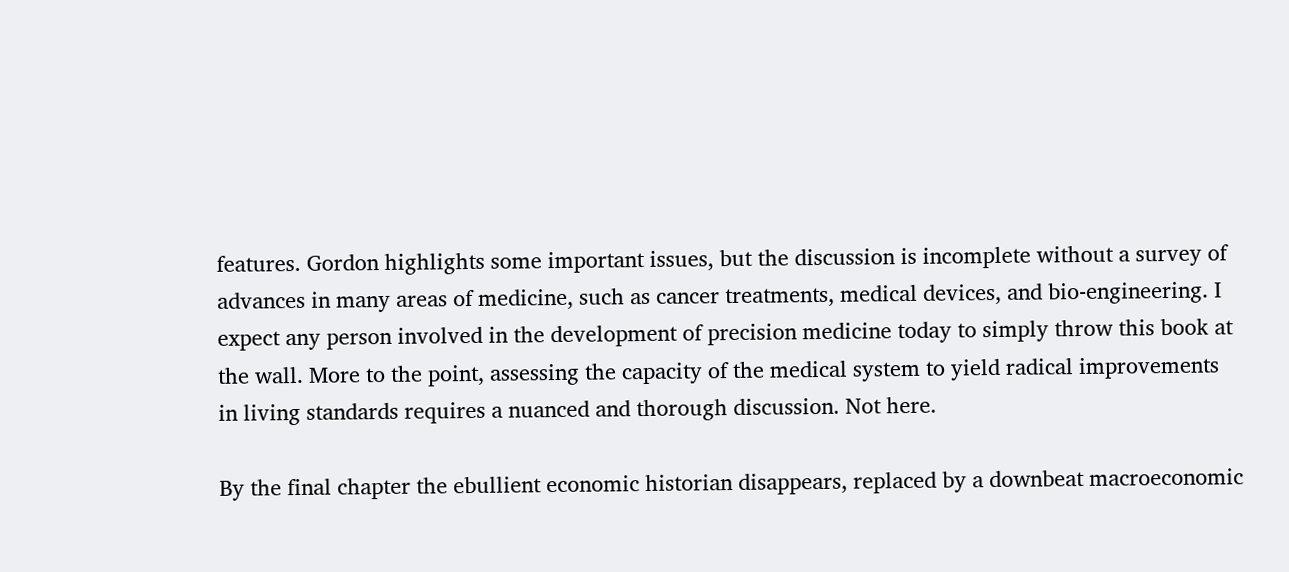features. Gordon highlights some important issues, but the discussion is incomplete without a survey of advances in many areas of medicine, such as cancer treatments, medical devices, and bio-engineering. I expect any person involved in the development of precision medicine today to simply throw this book at the wall. More to the point, assessing the capacity of the medical system to yield radical improvements in living standards requires a nuanced and thorough discussion. Not here.

By the final chapter the ebullient economic historian disappears, replaced by a downbeat macroeconomic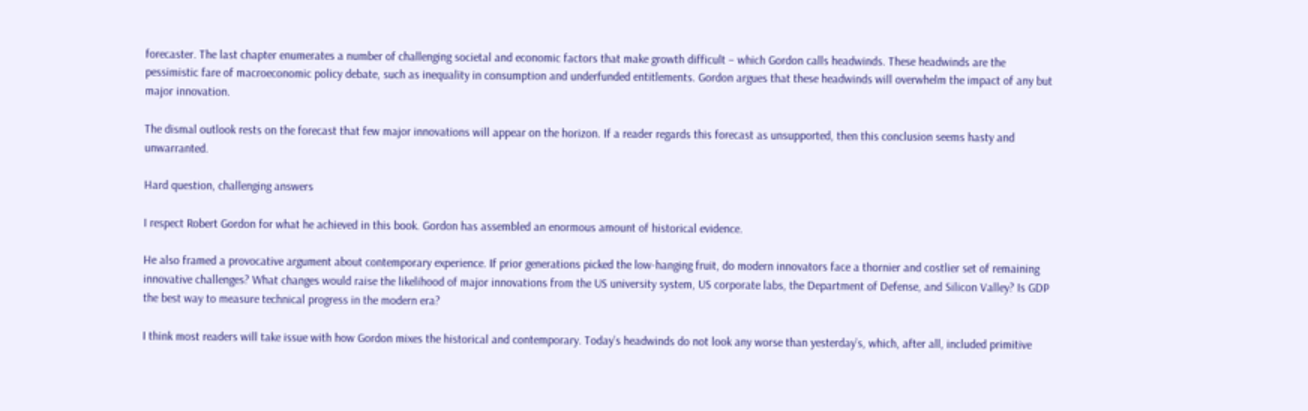forecaster. The last chapter enumerates a number of challenging societal and economic factors that make growth difficult – which Gordon calls headwinds. These headwinds are the pessimistic fare of macroeconomic policy debate, such as inequality in consumption and underfunded entitlements. Gordon argues that these headwinds will overwhelm the impact of any but major innovation.

The dismal outlook rests on the forecast that few major innovations will appear on the horizon. If a reader regards this forecast as unsupported, then this conclusion seems hasty and unwarranted.

Hard question, challenging answers

I respect Robert Gordon for what he achieved in this book. Gordon has assembled an enormous amount of historical evidence.

He also framed a provocative argument about contemporary experience. If prior generations picked the low-hanging fruit, do modern innovators face a thornier and costlier set of remaining innovative challenges? What changes would raise the likelihood of major innovations from the US university system, US corporate labs, the Department of Defense, and Silicon Valley? Is GDP the best way to measure technical progress in the modern era?

I think most readers will take issue with how Gordon mixes the historical and contemporary. Today’s headwinds do not look any worse than yesterday’s, which, after all, included primitive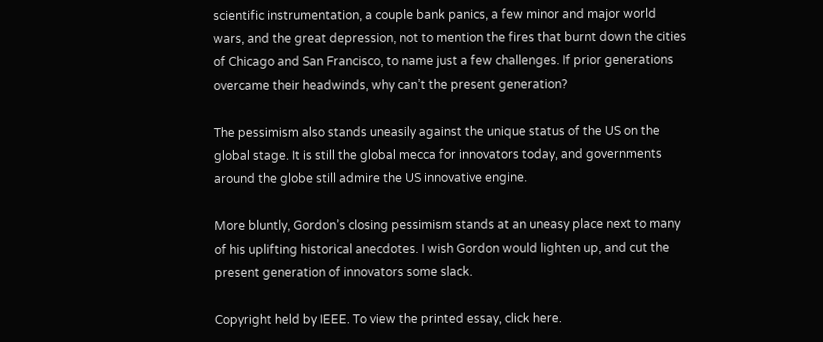scientific instrumentation, a couple bank panics, a few minor and major world wars, and the great depression, not to mention the fires that burnt down the cities of Chicago and San Francisco, to name just a few challenges. If prior generations overcame their headwinds, why can’t the present generation?

The pessimism also stands uneasily against the unique status of the US on the global stage. It is still the global mecca for innovators today, and governments around the globe still admire the US innovative engine.

More bluntly, Gordon’s closing pessimism stands at an uneasy place next to many of his uplifting historical anecdotes. I wish Gordon would lighten up, and cut the present generation of innovators some slack.

Copyright held by IEEE. To view the printed essay, click here.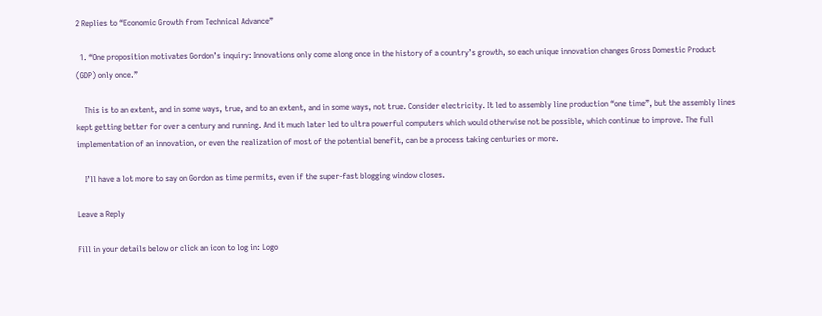2 Replies to “Economic Growth from Technical Advance”

  1. “One proposition motivates Gordon’s inquiry: Innovations only come along once in the history of a country’s growth, so each unique innovation changes Gross Domestic Product (GDP) only once.”

    This is to an extent, and in some ways, true, and to an extent, and in some ways, not true. Consider electricity. It led to assembly line production “one time”, but the assembly lines kept getting better for over a century and running. And it much later led to ultra powerful computers which would otherwise not be possible, which continue to improve. The full implementation of an innovation, or even the realization of most of the potential benefit, can be a process taking centuries or more.

    I’ll have a lot more to say on Gordon as time permits, even if the super-fast blogging window closes.

Leave a Reply

Fill in your details below or click an icon to log in: Logo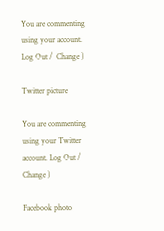You are commenting using your account. Log Out /  Change )

Twitter picture

You are commenting using your Twitter account. Log Out /  Change )

Facebook photo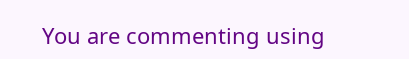You are commenting using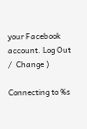your Facebook account. Log Out /  Change )

Connecting to %s